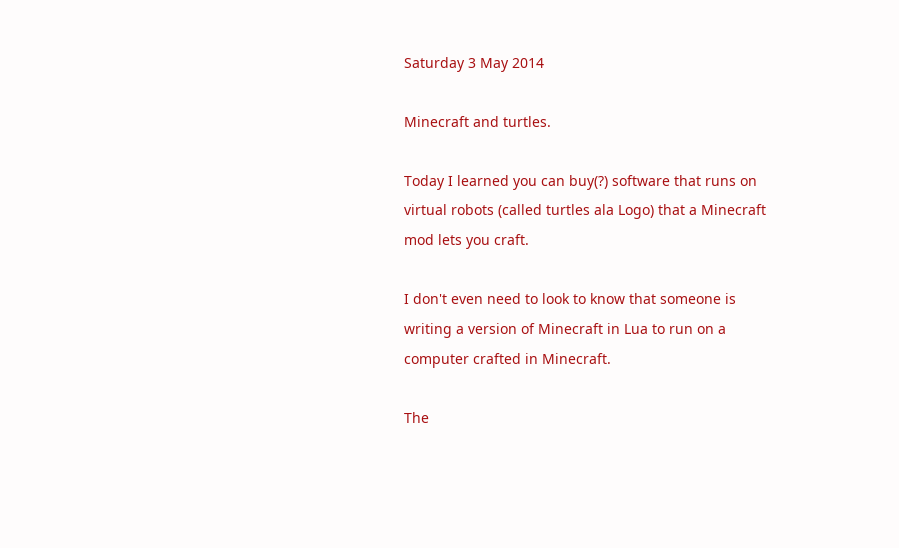Saturday 3 May 2014

Minecraft and turtles.

Today I learned you can buy(?) software that runs on virtual robots (called turtles ala Logo) that a Minecraft mod lets you craft.

I don't even need to look to know that someone is writing a version of Minecraft in Lua to run on a computer crafted in Minecraft.

The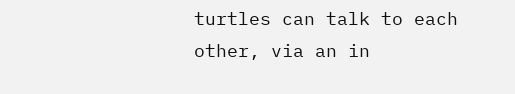turtles can talk to each other, via an in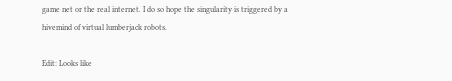game net or the real internet. I do so hope the singularity is triggered by a hivemind of virtual lumberjack robots.

Edit: Looks like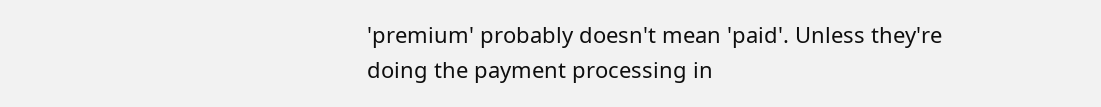'premium' probably doesn't mean 'paid'. Unless they're doing the payment processing in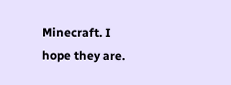Minecraft. I hope they are.